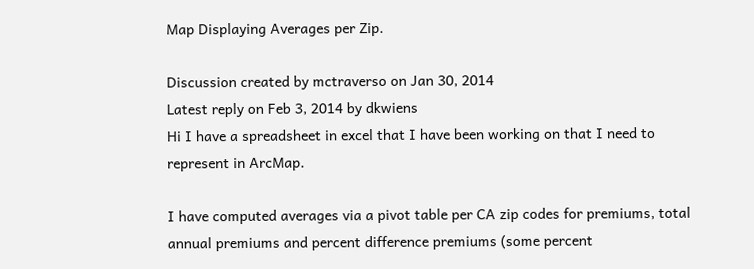Map Displaying Averages per Zip.

Discussion created by mctraverso on Jan 30, 2014
Latest reply on Feb 3, 2014 by dkwiens
Hi I have a spreadsheet in excel that I have been working on that I need to represent in ArcMap.

I have computed averages via a pivot table per CA zip codes for premiums, total annual premiums and percent difference premiums (some percent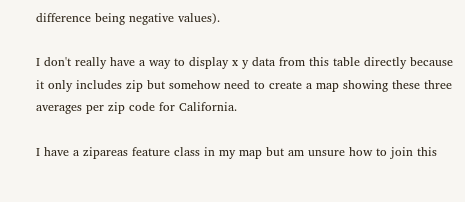difference being negative values).

I don't really have a way to display x y data from this table directly because it only includes zip but somehow need to create a map showing these three averages per zip code for California.

I have a zipareas feature class in my map but am unsure how to join this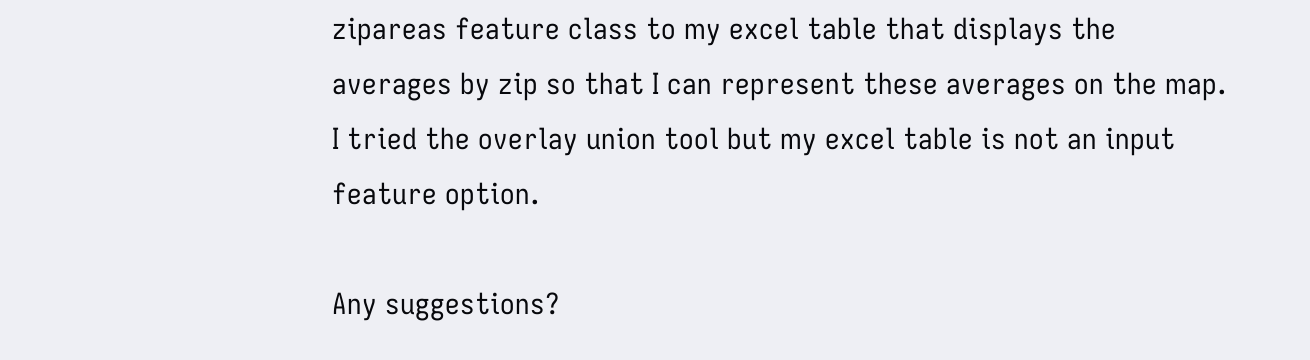zipareas feature class to my excel table that displays the averages by zip so that I can represent these averages on the map. I tried the overlay union tool but my excel table is not an input feature option.

Any suggestions?